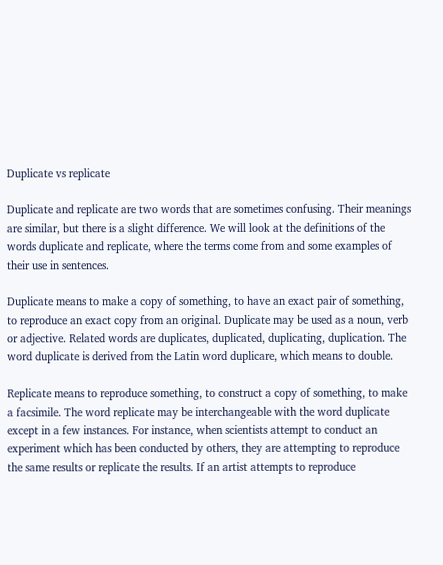Duplicate vs replicate

Duplicate and replicate are two words that are sometimes confusing. Their meanings are similar, but there is a slight difference. We will look at the definitions of the words duplicate and replicate, where the terms come from and some examples of their use in sentences.

Duplicate means to make a copy of something, to have an exact pair of something, to reproduce an exact copy from an original. Duplicate may be used as a noun, verb or adjective. Related words are duplicates, duplicated, duplicating, duplication. The word duplicate is derived from the Latin word duplicare, which means to double.

Replicate means to reproduce something, to construct a copy of something, to make a facsimile. The word replicate may be interchangeable with the word duplicate except in a few instances. For instance, when scientists attempt to conduct an experiment which has been conducted by others, they are attempting to reproduce the same results or replicate the results. If an artist attempts to reproduce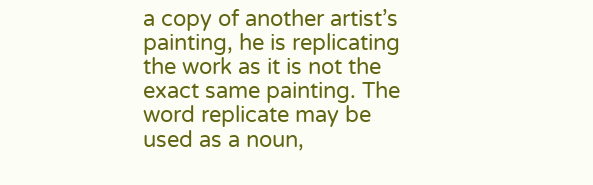a copy of another artist’s painting, he is replicating the work as it is not the exact same painting. The word replicate may be used as a noun,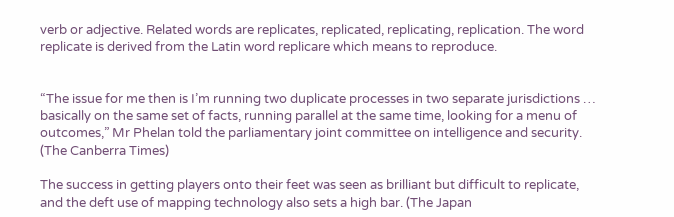verb or adjective. Related words are replicates, replicated, replicating, replication. The word replicate is derived from the Latin word replicare which means to reproduce.


“The issue for me then is I’m running two duplicate processes in two separate jurisdictions … basically on the same set of facts, running parallel at the same time, looking for a menu of outcomes,” Mr Phelan told the parliamentary joint committee on intelligence and security. (The Canberra Times)

The success in getting players onto their feet was seen as brilliant but difficult to replicate, and the deft use of mapping technology also sets a high bar. (The Japan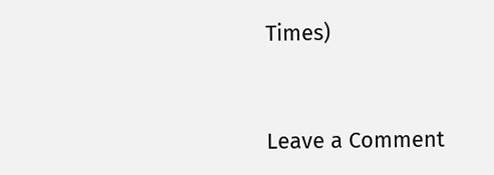Times)


Leave a Comment